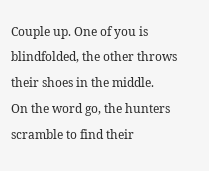Couple up. One of you is blindfolded, the other throws their shoes in the middle.
On the word go, the hunters scramble to find their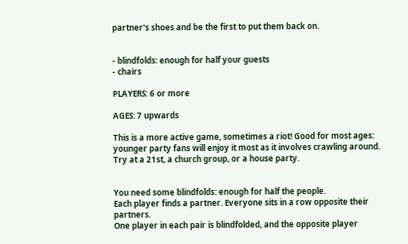partner's shoes and be the first to put them back on.


- blindfolds: enough for half your guests
- chairs

PLAYERS: 6 or more

AGES: 7 upwards

This is a more active game, sometimes a riot! Good for most ages: younger party fans will enjoy it most as it involves crawling around. Try at a 21st, a church group, or a house party.


You need some blindfolds: enough for half the people.
Each player finds a partner. Everyone sits in a row opposite their partners.
One player in each pair is blindfolded, and the opposite player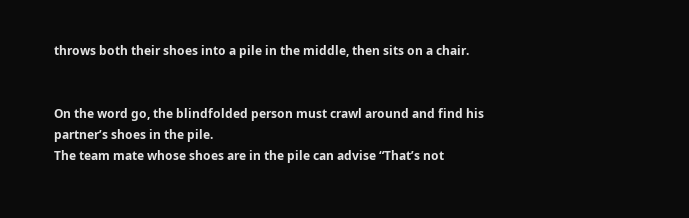throws both their shoes into a pile in the middle, then sits on a chair.


On the word go, the blindfolded person must crawl around and find his partner’s shoes in the pile.
The team mate whose shoes are in the pile can advise “That’s not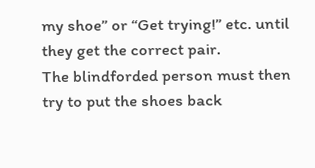my shoe” or “Get trying!” etc. until they get the correct pair.
The blindforded person must then try to put the shoes back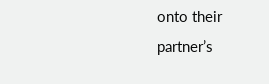onto their partner’s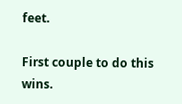feet.

First couple to do this wins.